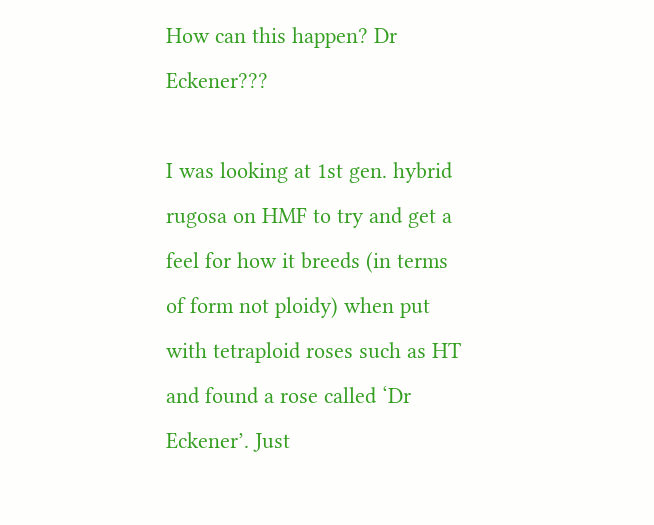How can this happen? Dr Eckener???

I was looking at 1st gen. hybrid rugosa on HMF to try and get a feel for how it breeds (in terms of form not ploidy) when put with tetraploid roses such as HT and found a rose called ‘Dr Eckener’. Just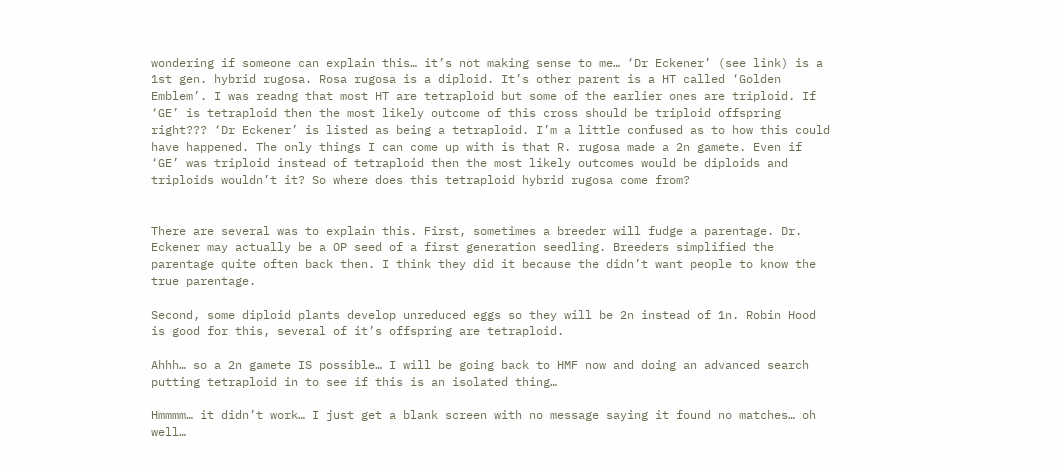wondering if someone can explain this… it’s not making sense to me… ‘Dr Eckener’ (see link) is a 1st gen. hybrid rugosa. Rosa rugosa is a diploid. It’s other parent is a HT called ‘Golden Emblem’. I was readng that most HT are tetraploid but some of the earlier ones are triploid. If ‘GE’ is tetraploid then the most likely outcome of this cross should be triploid offspring right??? ‘Dr Eckener’ is listed as being a tetraploid. I’m a little confused as to how this could have happened. The only things I can come up with is that R. rugosa made a 2n gamete. Even if ‘GE’ was triploid instead of tetraploid then the most likely outcomes would be diploids and triploids wouldn’t it? So where does this tetraploid hybrid rugosa come from?


There are several was to explain this. First, sometimes a breeder will fudge a parentage. Dr. Eckener may actually be a OP seed of a first generation seedling. Breeders simplified the parentage quite often back then. I think they did it because the didn’t want people to know the true parentage.

Second, some diploid plants develop unreduced eggs so they will be 2n instead of 1n. Robin Hood is good for this, several of it’s offspring are tetraploid.

Ahhh… so a 2n gamete IS possible… I will be going back to HMF now and doing an advanced search putting tetraploid in to see if this is an isolated thing…

Hmmmm… it didn’t work… I just get a blank screen with no message saying it found no matches… oh well…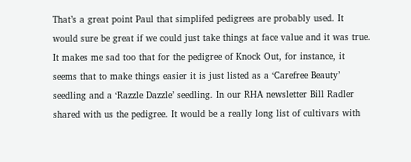That’s a great point Paul that simplifed pedigrees are probably used. It would sure be great if we could just take things at face value and it was true. It makes me sad too that for the pedigree of Knock Out, for instance, it seems that to make things easier it is just listed as a ‘Carefree Beauty’ seedling and a ‘Razzle Dazzle’ seedling. In our RHA newsletter Bill Radler shared with us the pedigree. It would be a really long list of cultivars with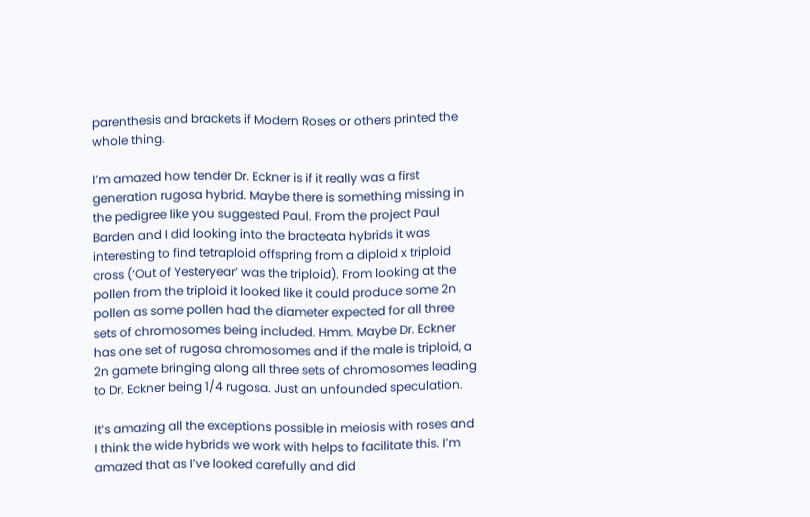parenthesis and brackets if Modern Roses or others printed the whole thing.

I’m amazed how tender Dr. Eckner is if it really was a first generation rugosa hybrid. Maybe there is something missing in the pedigree like you suggested Paul. From the project Paul Barden and I did looking into the bracteata hybrids it was interesting to find tetraploid offspring from a diploid x triploid cross (‘Out of Yesteryear’ was the triploid). From looking at the pollen from the triploid it looked like it could produce some 2n pollen as some pollen had the diameter expected for all three sets of chromosomes being included. Hmm. Maybe Dr. Eckner has one set of rugosa chromosomes and if the male is triploid, a 2n gamete bringing along all three sets of chromosomes leading to Dr. Eckner being 1/4 rugosa. Just an unfounded speculation.

It’s amazing all the exceptions possible in meiosis with roses and I think the wide hybrids we work with helps to facilitate this. I’m amazed that as I’ve looked carefully and did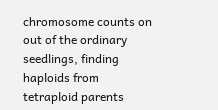chromosome counts on out of the ordinary seedlings, finding haploids from tetraploid parents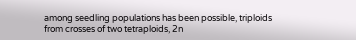among seedling populations has been possible, triploids from crosses of two tetraploids, 2n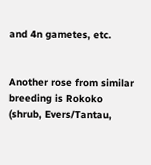and 4n gametes, etc.


Another rose from similar breeding is Rokoko (shrub, Evers/Tantau,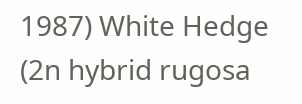1987) White Hedge (2n hybrid rugosa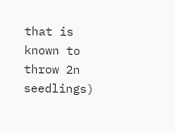that is known to throw 2n seedlings)